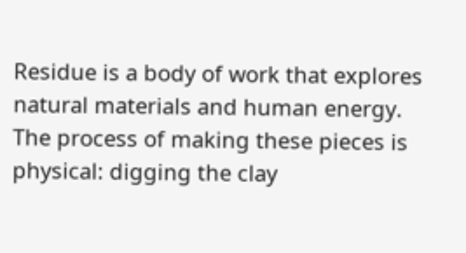Residue is a body of work that explores natural materials and human energy.
The process of making these pieces is physical: digging the clay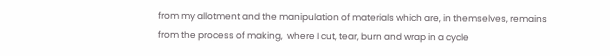from my allotment and the manipulation of materials which are, in themselves, remains from the process of making,  where I cut, tear, burn and wrap in a cycle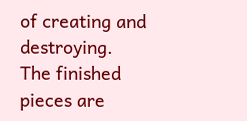of creating and destroying.
The finished pieces are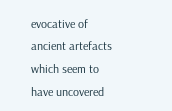evocative of ancient artefacts which seem to have uncovered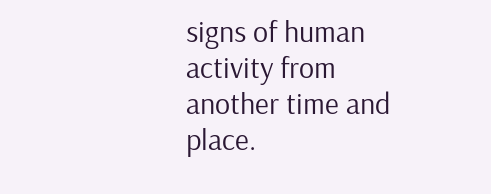signs of human activity from another time and place.